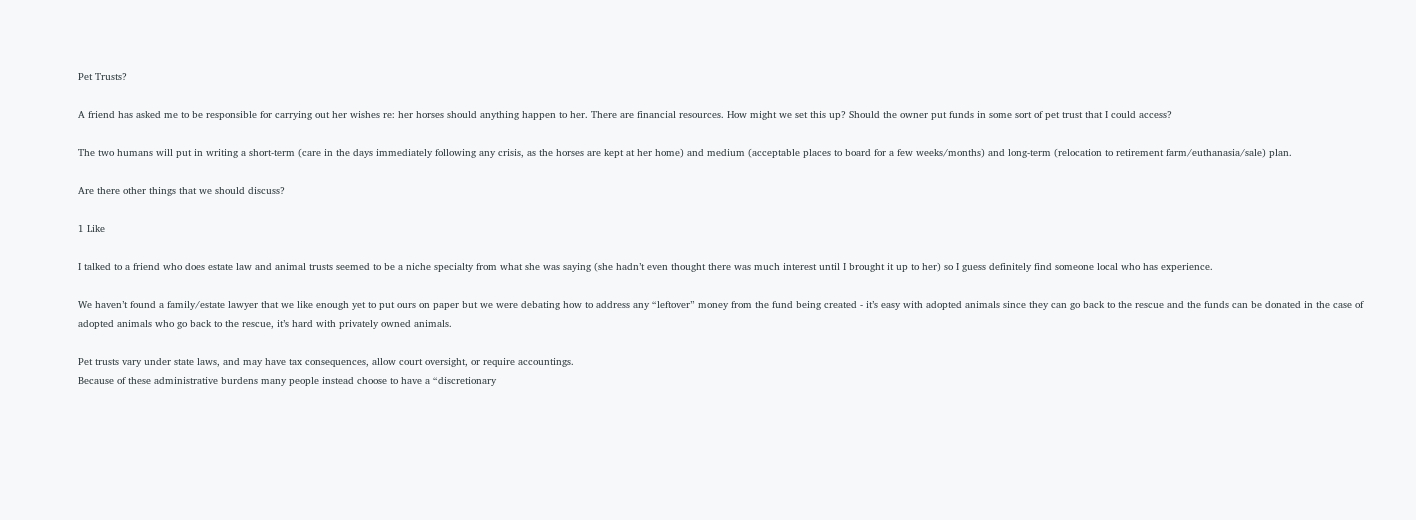Pet Trusts?

A friend has asked me to be responsible for carrying out her wishes re: her horses should anything happen to her. There are financial resources. How might we set this up? Should the owner put funds in some sort of pet trust that I could access?

The two humans will put in writing a short-term (care in the days immediately following any crisis, as the horses are kept at her home) and medium (acceptable places to board for a few weeks/months) and long-term (relocation to retirement farm/euthanasia/sale) plan.

Are there other things that we should discuss?

1 Like

I talked to a friend who does estate law and animal trusts seemed to be a niche specialty from what she was saying (she hadn’t even thought there was much interest until I brought it up to her) so I guess definitely find someone local who has experience.

We haven’t found a family/estate lawyer that we like enough yet to put ours on paper but we were debating how to address any “leftover” money from the fund being created - it’s easy with adopted animals since they can go back to the rescue and the funds can be donated in the case of adopted animals who go back to the rescue, it’s hard with privately owned animals.

Pet trusts vary under state laws, and may have tax consequences, allow court oversight, or require accountings.
Because of these administrative burdens many people instead choose to have a “discretionary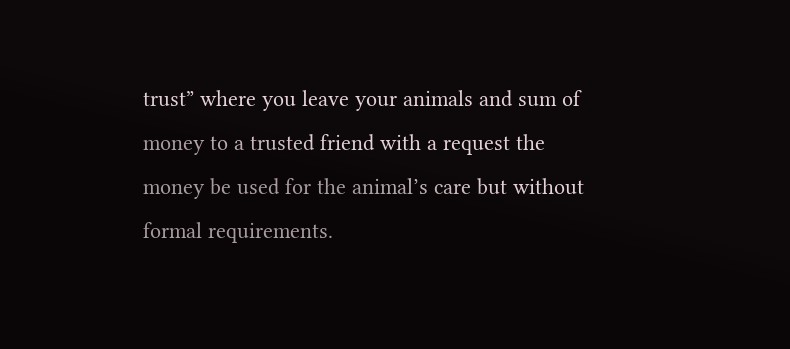trust” where you leave your animals and sum of money to a trusted friend with a request the money be used for the animal’s care but without formal requirements.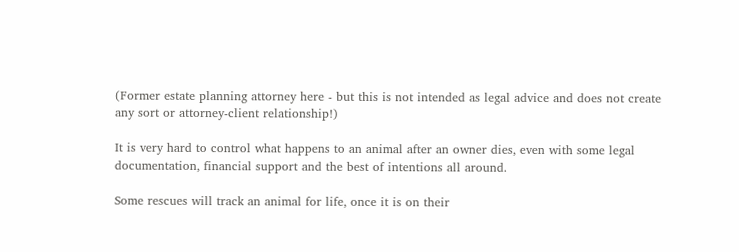(Former estate planning attorney here - but this is not intended as legal advice and does not create any sort or attorney-client relationship!)

It is very hard to control what happens to an animal after an owner dies, even with some legal documentation, financial support and the best of intentions all around.

Some rescues will track an animal for life, once it is on their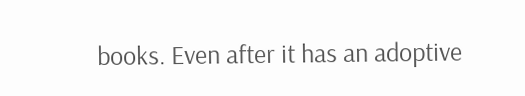books. Even after it has an adoptive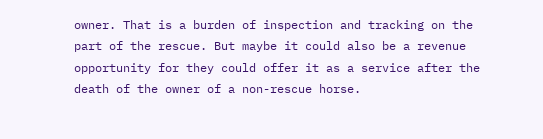owner. That is a burden of inspection and tracking on the part of the rescue. But maybe it could also be a revenue opportunity for they could offer it as a service after the death of the owner of a non-rescue horse.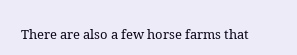There are also a few horse farms that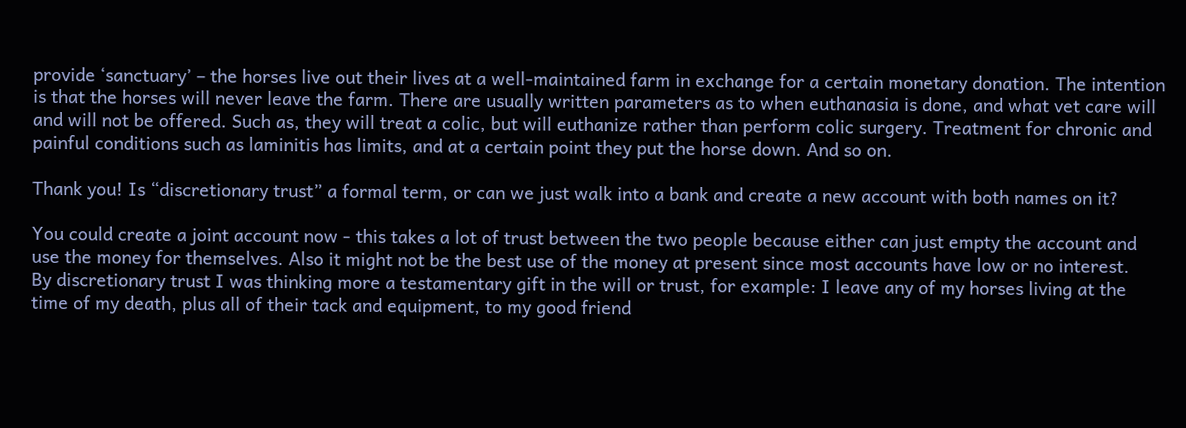provide ‘sanctuary’ – the horses live out their lives at a well-maintained farm in exchange for a certain monetary donation. The intention is that the horses will never leave the farm. There are usually written parameters as to when euthanasia is done, and what vet care will and will not be offered. Such as, they will treat a colic, but will euthanize rather than perform colic surgery. Treatment for chronic and painful conditions such as laminitis has limits, and at a certain point they put the horse down. And so on.

Thank you! Is “discretionary trust” a formal term, or can we just walk into a bank and create a new account with both names on it?

You could create a joint account now - this takes a lot of trust between the two people because either can just empty the account and use the money for themselves. Also it might not be the best use of the money at present since most accounts have low or no interest.
By discretionary trust I was thinking more a testamentary gift in the will or trust, for example: I leave any of my horses living at the time of my death, plus all of their tack and equipment, to my good friend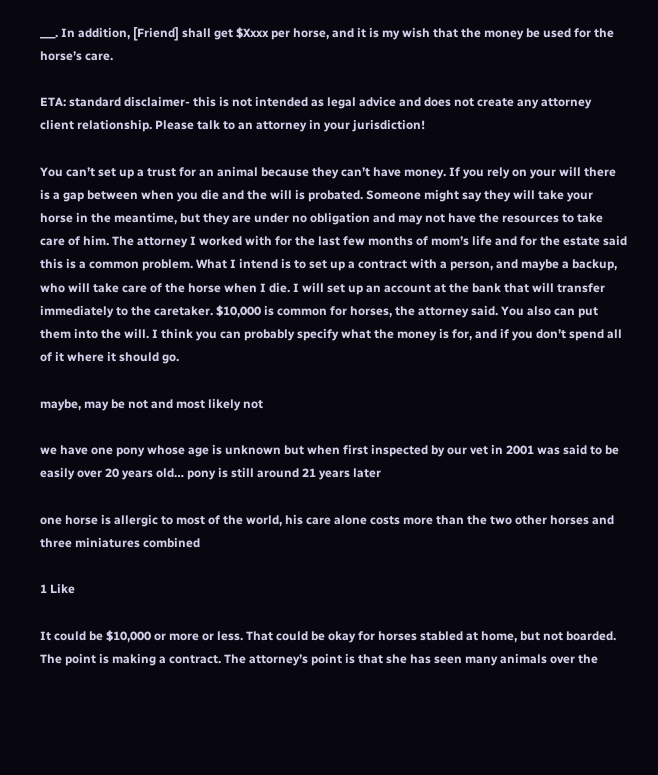___. In addition, [Friend] shall get $Xxxx per horse, and it is my wish that the money be used for the horse’s care.

ETA: standard disclaimer- this is not intended as legal advice and does not create any attorney client relationship. Please talk to an attorney in your jurisdiction!

You can’t set up a trust for an animal because they can’t have money. If you rely on your will there is a gap between when you die and the will is probated. Someone might say they will take your horse in the meantime, but they are under no obligation and may not have the resources to take care of him. The attorney I worked with for the last few months of mom’s life and for the estate said this is a common problem. What I intend is to set up a contract with a person, and maybe a backup, who will take care of the horse when I die. I will set up an account at the bank that will transfer immediately to the caretaker. $10,000 is common for horses, the attorney said. You also can put them into the will. I think you can probably specify what the money is for, and if you don’t spend all of it where it should go.

maybe, may be not and most likely not

we have one pony whose age is unknown but when first inspected by our vet in 2001 was said to be easily over 20 years old… pony is still around 21 years later

one horse is allergic to most of the world, his care alone costs more than the two other horses and three miniatures combined

1 Like

It could be $10,000 or more or less. That could be okay for horses stabled at home, but not boarded. The point is making a contract. The attorney’s point is that she has seen many animals over the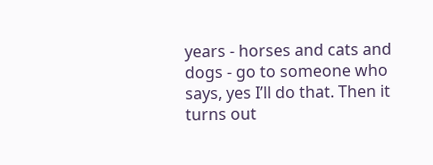years - horses and cats and dogs - go to someone who says, yes I’ll do that. Then it turns out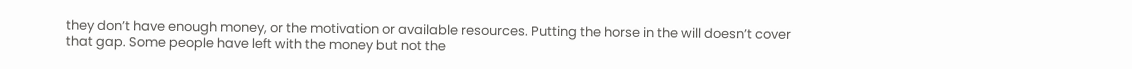they don’t have enough money, or the motivation or available resources. Putting the horse in the will doesn’t cover that gap. Some people have left with the money but not the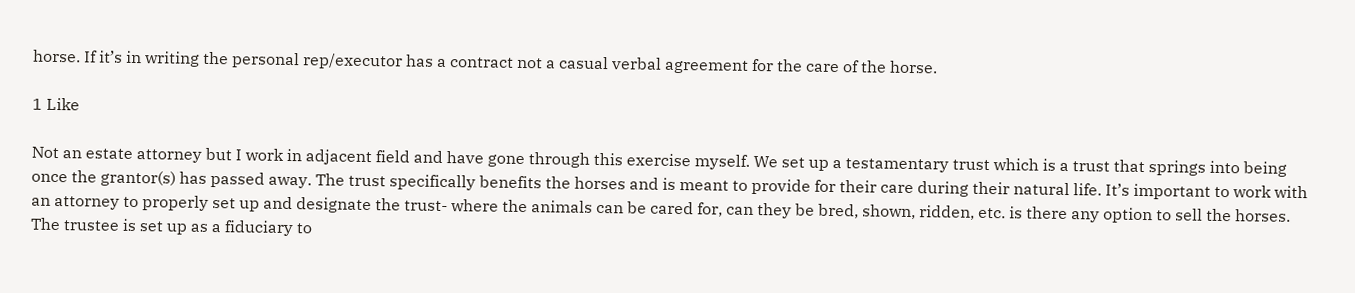horse. If it’s in writing the personal rep/executor has a contract not a casual verbal agreement for the care of the horse.

1 Like

Not an estate attorney but I work in adjacent field and have gone through this exercise myself. We set up a testamentary trust which is a trust that springs into being once the grantor(s) has passed away. The trust specifically benefits the horses and is meant to provide for their care during their natural life. It’s important to work with an attorney to properly set up and designate the trust- where the animals can be cared for, can they be bred, shown, ridden, etc. is there any option to sell the horses. The trustee is set up as a fiduciary to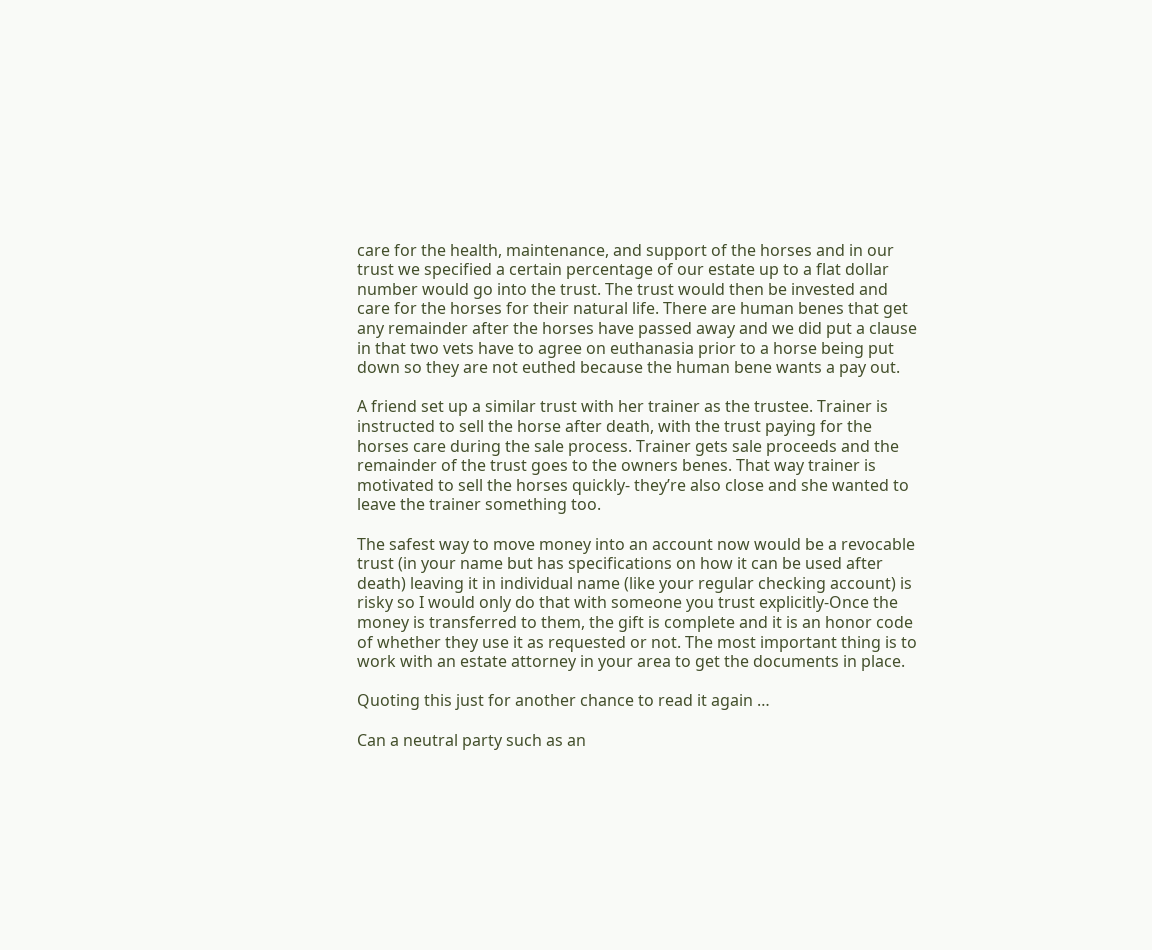care for the health, maintenance, and support of the horses and in our trust we specified a certain percentage of our estate up to a flat dollar number would go into the trust. The trust would then be invested and care for the horses for their natural life. There are human benes that get any remainder after the horses have passed away and we did put a clause in that two vets have to agree on euthanasia prior to a horse being put down so they are not euthed because the human bene wants a pay out.

A friend set up a similar trust with her trainer as the trustee. Trainer is instructed to sell the horse after death, with the trust paying for the horses care during the sale process. Trainer gets sale proceeds and the remainder of the trust goes to the owners benes. That way trainer is motivated to sell the horses quickly- they’re also close and she wanted to leave the trainer something too.

The safest way to move money into an account now would be a revocable trust (in your name but has specifications on how it can be used after death) leaving it in individual name (like your regular checking account) is risky so I would only do that with someone you trust explicitly-Once the money is transferred to them, the gift is complete and it is an honor code of whether they use it as requested or not. The most important thing is to work with an estate attorney in your area to get the documents in place.

Quoting this just for another chance to read it again …

Can a neutral party such as an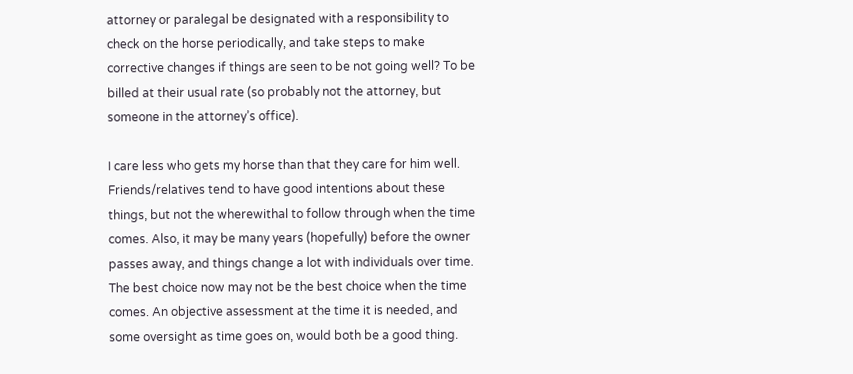attorney or paralegal be designated with a responsibility to check on the horse periodically, and take steps to make corrective changes if things are seen to be not going well? To be billed at their usual rate (so probably not the attorney, but someone in the attorney’s office).

I care less who gets my horse than that they care for him well. Friends/relatives tend to have good intentions about these things, but not the wherewithal to follow through when the time comes. Also, it may be many years (hopefully) before the owner passes away, and things change a lot with individuals over time. The best choice now may not be the best choice when the time comes. An objective assessment at the time it is needed, and some oversight as time goes on, would both be a good thing.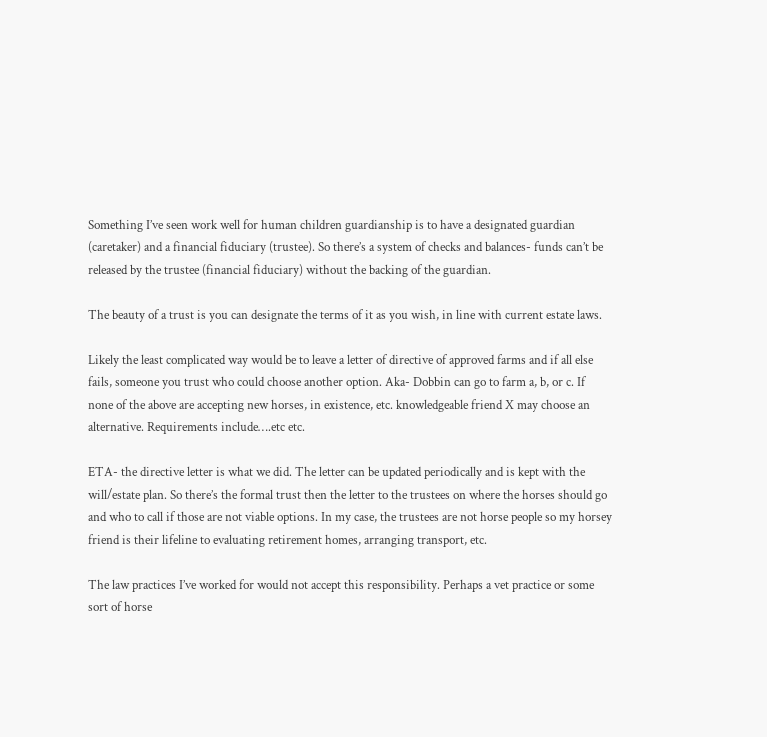Something I’ve seen work well for human children guardianship is to have a designated guardian (caretaker) and a financial fiduciary (trustee). So there’s a system of checks and balances- funds can’t be released by the trustee (financial fiduciary) without the backing of the guardian.

The beauty of a trust is you can designate the terms of it as you wish, in line with current estate laws.

Likely the least complicated way would be to leave a letter of directive of approved farms and if all else fails, someone you trust who could choose another option. Aka- Dobbin can go to farm a, b, or c. If none of the above are accepting new horses, in existence, etc. knowledgeable friend X may choose an alternative. Requirements include….etc etc.

ETA- the directive letter is what we did. The letter can be updated periodically and is kept with the will/estate plan. So there’s the formal trust then the letter to the trustees on where the horses should go and who to call if those are not viable options. In my case, the trustees are not horse people so my horsey friend is their lifeline to evaluating retirement homes, arranging transport, etc.

The law practices I’ve worked for would not accept this responsibility. Perhaps a vet practice or some sort of horse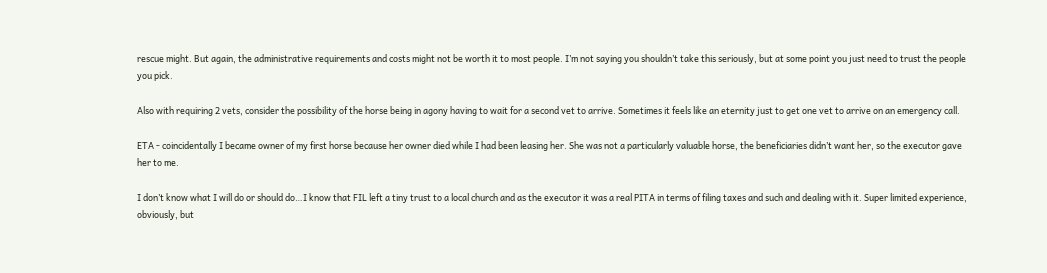rescue might. But again, the administrative requirements and costs might not be worth it to most people. I’m not saying you shouldn’t take this seriously, but at some point you just need to trust the people you pick.

Also with requiring 2 vets, consider the possibility of the horse being in agony having to wait for a second vet to arrive. Sometimes it feels like an eternity just to get one vet to arrive on an emergency call.

ETA - coincidentally I became owner of my first horse because her owner died while I had been leasing her. She was not a particularly valuable horse, the beneficiaries didn’t want her, so the executor gave her to me.

I don’t know what I will do or should do…I know that FIL left a tiny trust to a local church and as the executor it was a real PITA in terms of filing taxes and such and dealing with it. Super limited experience, obviously, but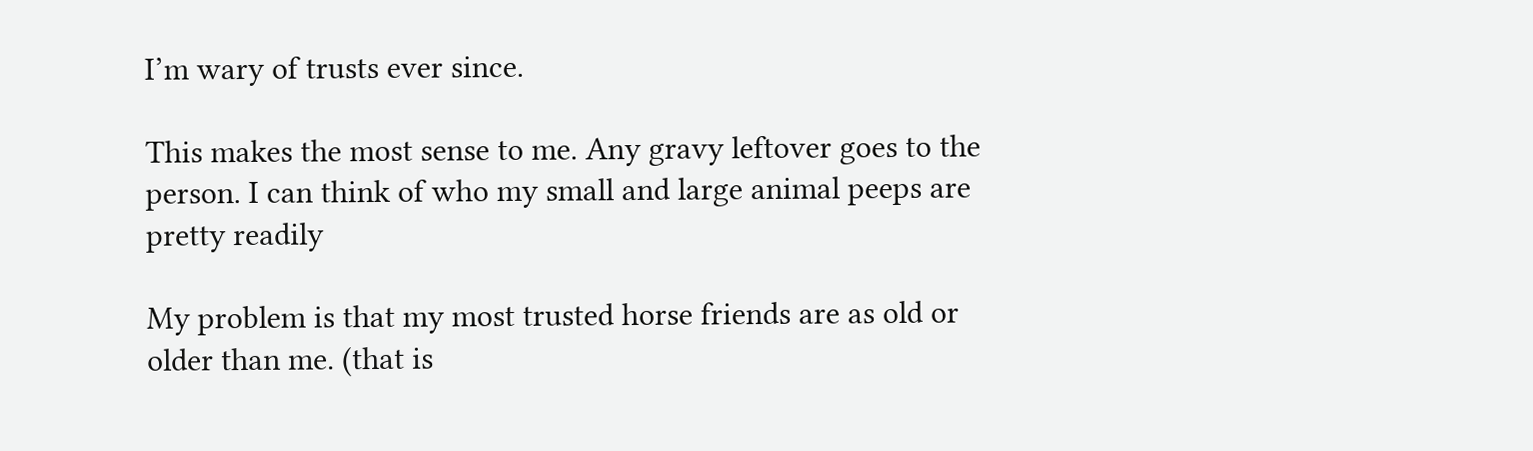I’m wary of trusts ever since.

This makes the most sense to me. Any gravy leftover goes to the person. I can think of who my small and large animal peeps are pretty readily

My problem is that my most trusted horse friends are as old or older than me. (that is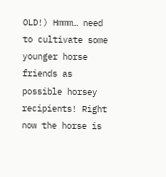OLD!) Hmmm… need to cultivate some younger horse friends as possible horsey recipients! Right now the horse is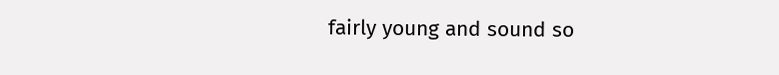fairly young and sound so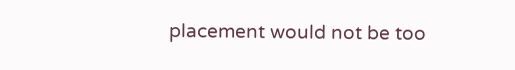placement would not be too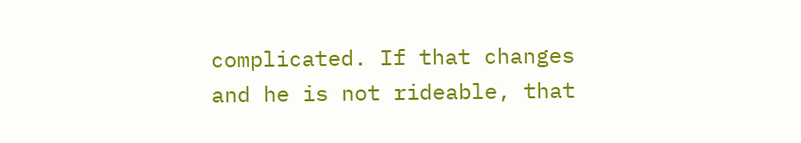complicated. If that changes and he is not rideable, that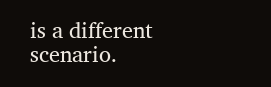is a different scenario.